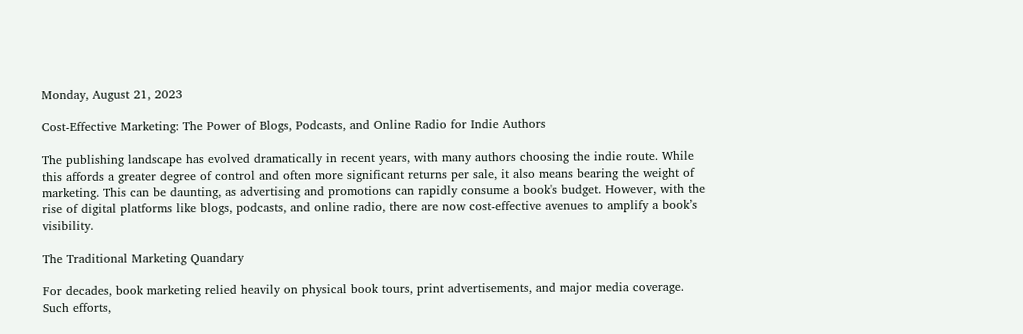Monday, August 21, 2023

Cost-Effective Marketing: The Power of Blogs, Podcasts, and Online Radio for Indie Authors

The publishing landscape has evolved dramatically in recent years, with many authors choosing the indie route. While this affords a greater degree of control and often more significant returns per sale, it also means bearing the weight of marketing. This can be daunting, as advertising and promotions can rapidly consume a book's budget. However, with the rise of digital platforms like blogs, podcasts, and online radio, there are now cost-effective avenues to amplify a book’s visibility.

The Traditional Marketing Quandary

For decades, book marketing relied heavily on physical book tours, print advertisements, and major media coverage. Such efforts,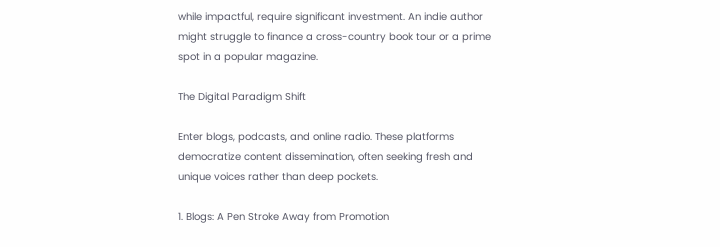while impactful, require significant investment. An indie author might struggle to finance a cross-country book tour or a prime spot in a popular magazine.

The Digital Paradigm Shift

Enter blogs, podcasts, and online radio. These platforms democratize content dissemination, often seeking fresh and unique voices rather than deep pockets.

1. Blogs: A Pen Stroke Away from Promotion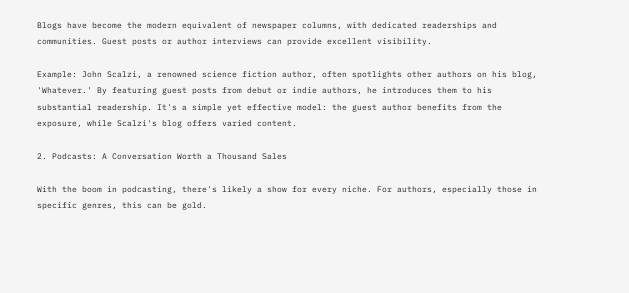Blogs have become the modern equivalent of newspaper columns, with dedicated readerships and communities. Guest posts or author interviews can provide excellent visibility.

Example: John Scalzi, a renowned science fiction author, often spotlights other authors on his blog, 'Whatever.' By featuring guest posts from debut or indie authors, he introduces them to his substantial readership. It's a simple yet effective model: the guest author benefits from the exposure, while Scalzi's blog offers varied content.

2. Podcasts: A Conversation Worth a Thousand Sales

With the boom in podcasting, there's likely a show for every niche. For authors, especially those in specific genres, this can be gold.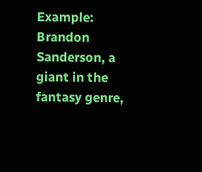Example: Brandon Sanderson, a giant in the fantasy genre,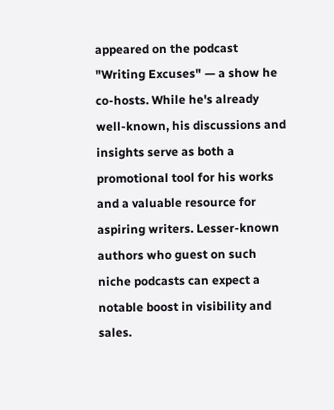appeared on the podcast "Writing Excuses" — a show he co-hosts. While he's already well-known, his discussions and insights serve as both a promotional tool for his works and a valuable resource for aspiring writers. Lesser-known authors who guest on such niche podcasts can expect a notable boost in visibility and sales.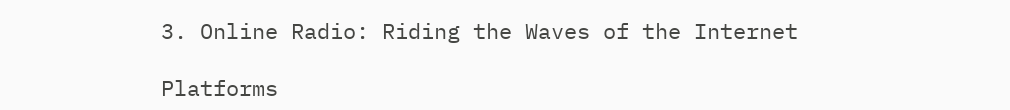3. Online Radio: Riding the Waves of the Internet

Platforms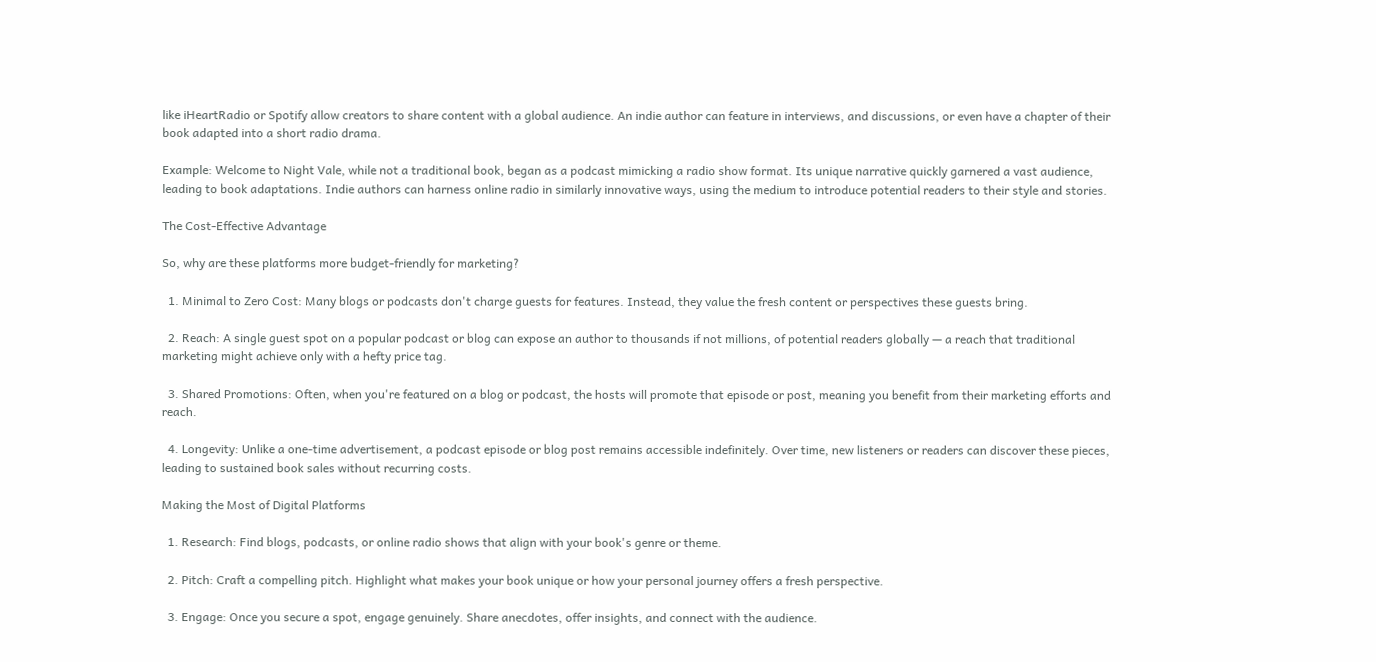like iHeartRadio or Spotify allow creators to share content with a global audience. An indie author can feature in interviews, and discussions, or even have a chapter of their book adapted into a short radio drama.

Example: Welcome to Night Vale, while not a traditional book, began as a podcast mimicking a radio show format. Its unique narrative quickly garnered a vast audience, leading to book adaptations. Indie authors can harness online radio in similarly innovative ways, using the medium to introduce potential readers to their style and stories.

The Cost-Effective Advantage

So, why are these platforms more budget-friendly for marketing?

  1. Minimal to Zero Cost: Many blogs or podcasts don't charge guests for features. Instead, they value the fresh content or perspectives these guests bring.

  2. Reach: A single guest spot on a popular podcast or blog can expose an author to thousands if not millions, of potential readers globally — a reach that traditional marketing might achieve only with a hefty price tag.

  3. Shared Promotions: Often, when you're featured on a blog or podcast, the hosts will promote that episode or post, meaning you benefit from their marketing efforts and reach.

  4. Longevity: Unlike a one-time advertisement, a podcast episode or blog post remains accessible indefinitely. Over time, new listeners or readers can discover these pieces, leading to sustained book sales without recurring costs.

Making the Most of Digital Platforms

  1. Research: Find blogs, podcasts, or online radio shows that align with your book's genre or theme.

  2. Pitch: Craft a compelling pitch. Highlight what makes your book unique or how your personal journey offers a fresh perspective.

  3. Engage: Once you secure a spot, engage genuinely. Share anecdotes, offer insights, and connect with the audience.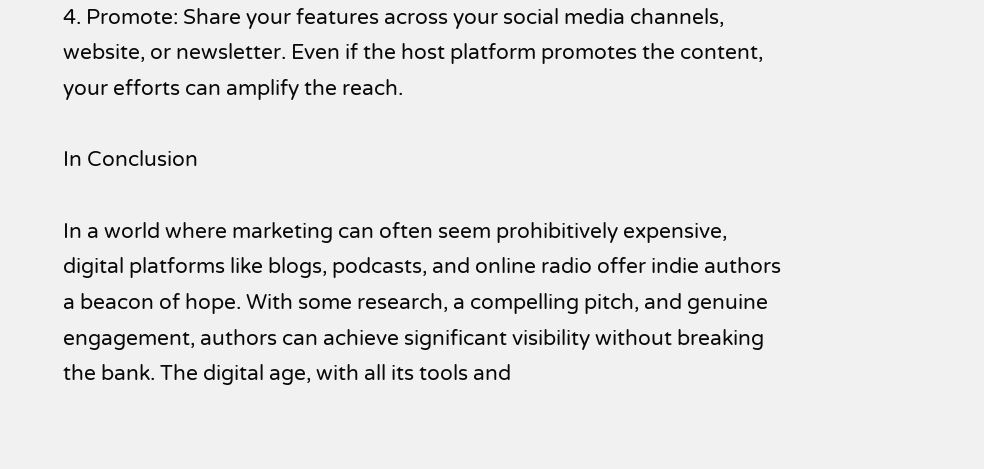4. Promote: Share your features across your social media channels, website, or newsletter. Even if the host platform promotes the content, your efforts can amplify the reach.

In Conclusion

In a world where marketing can often seem prohibitively expensive, digital platforms like blogs, podcasts, and online radio offer indie authors a beacon of hope. With some research, a compelling pitch, and genuine engagement, authors can achieve significant visibility without breaking the bank. The digital age, with all its tools and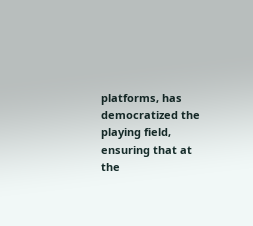platforms, has democratized the playing field, ensuring that at the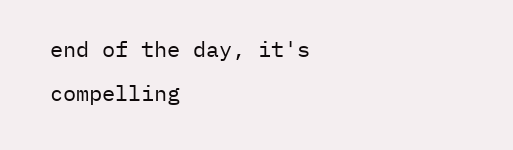end of the day, it's compelling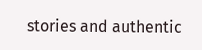stories and authentic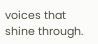voices that shine through.